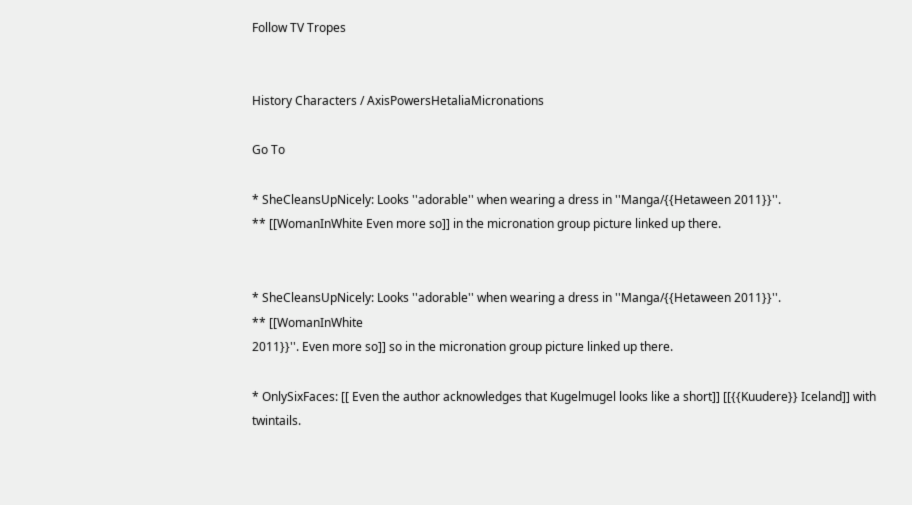Follow TV Tropes


History Characters / AxisPowersHetaliaMicronations

Go To

* SheCleansUpNicely: Looks ''adorable'' when wearing a dress in ''Manga/{{Hetaween 2011}}''.
** [[WomanInWhite Even more so]] in the micronation group picture linked up there.


* SheCleansUpNicely: Looks ''adorable'' when wearing a dress in ''Manga/{{Hetaween 2011}}''.
** [[WomanInWhite
2011}}''. Even more so]] so in the micronation group picture linked up there.

* OnlySixFaces: [[ Even the author acknowledges that Kugelmugel looks like a short]] [[{{Kuudere}} Iceland]] with twintails.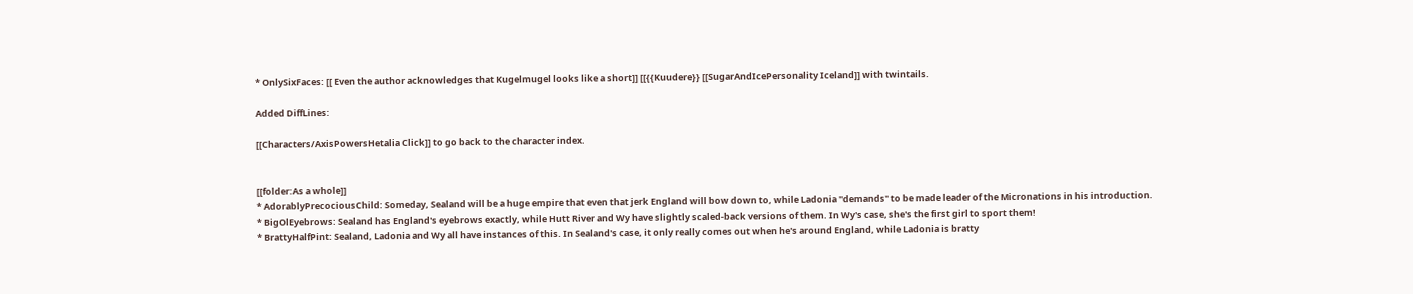* OnlySixFaces: [[ Even the author acknowledges that Kugelmugel looks like a short]] [[{{Kuudere}} [[SugarAndIcePersonality Iceland]] with twintails.

Added DiffLines:

[[Characters/AxisPowersHetalia Click]] to go back to the character index.


[[folder:As a whole]]
* AdorablyPrecociousChild: Someday, Sealand will be a huge empire that even that jerk England will bow down to, while Ladonia ''demands'' to be made leader of the Micronations in his introduction.
* BigOlEyebrows: Sealand has England's eyebrows exactly, while Hutt River and Wy have slightly scaled-back versions of them. In Wy's case, she's the first girl to sport them!
* BrattyHalfPint: Sealand, Ladonia and Wy all have instances of this. In Sealand's case, it only really comes out when he's around England, while Ladonia is bratty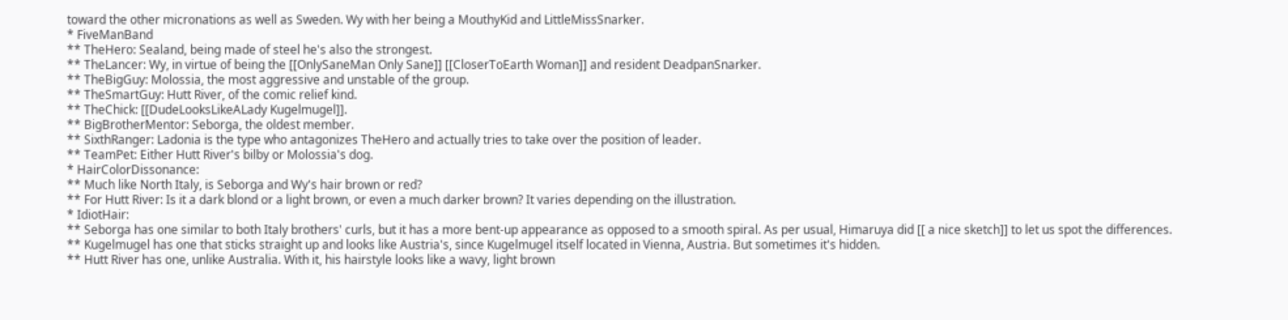toward the other micronations as well as Sweden. Wy with her being a MouthyKid and LittleMissSnarker.
* FiveManBand
** TheHero: Sealand, being made of steel he's also the strongest.
** TheLancer: Wy, in virtue of being the [[OnlySaneMan Only Sane]] [[CloserToEarth Woman]] and resident DeadpanSnarker.
** TheBigGuy: Molossia, the most aggressive and unstable of the group.
** TheSmartGuy: Hutt River, of the comic relief kind.
** TheChick: [[DudeLooksLikeALady Kugelmugel]].
** BigBrotherMentor: Seborga, the oldest member.
** SixthRanger: Ladonia is the type who antagonizes TheHero and actually tries to take over the position of leader.
** TeamPet: Either Hutt River's bilby or Molossia's dog.
* HairColorDissonance:
** Much like North Italy, is Seborga and Wy's hair brown or red?
** For Hutt River: Is it a dark blond or a light brown, or even a much darker brown? It varies depending on the illustration.
* IdiotHair:
** Seborga has one similar to both Italy brothers' curls, but it has a more bent-up appearance as opposed to a smooth spiral. As per usual, Himaruya did [[ a nice sketch]] to let us spot the differences.
** Kugelmugel has one that sticks straight up and looks like Austria's, since Kugelmugel itself located in Vienna, Austria. But sometimes it's hidden.
** Hutt River has one, unlike Australia. With it, his hairstyle looks like a wavy, light brown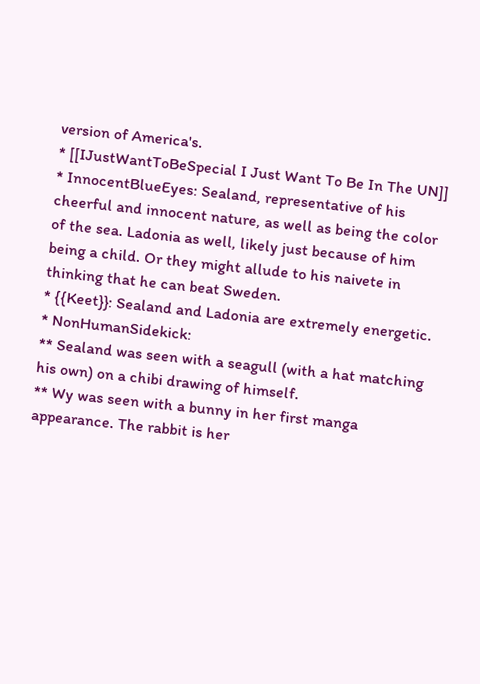version of America's.
* [[IJustWantToBeSpecial I Just Want To Be In The UN]]
* InnocentBlueEyes: Sealand, representative of his cheerful and innocent nature, as well as being the color of the sea. Ladonia as well, likely just because of him being a child. Or they might allude to his naivete in thinking that he can beat Sweden.
* {{Keet}}: Sealand and Ladonia are extremely energetic.
* NonHumanSidekick:
** Sealand was seen with a seagull (with a hat matching his own) on a chibi drawing of himself.
** Wy was seen with a bunny in her first manga appearance. The rabbit is her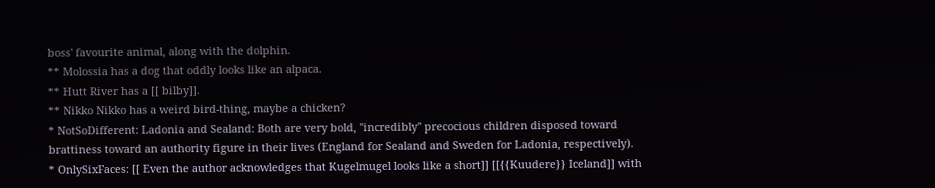boss' favourite animal, along with the dolphin.
** Molossia has a dog that oddly looks like an alpaca.
** Hutt River has a [[ bilby]].
** Nikko Nikko has a weird bird-thing, maybe a chicken?
* NotSoDifferent: Ladonia and Sealand: Both are very bold, ''incredibly'' precocious children disposed toward brattiness toward an authority figure in their lives (England for Sealand and Sweden for Ladonia, respectively).
* OnlySixFaces: [[ Even the author acknowledges that Kugelmugel looks like a short]] [[{{Kuudere}} Iceland]] with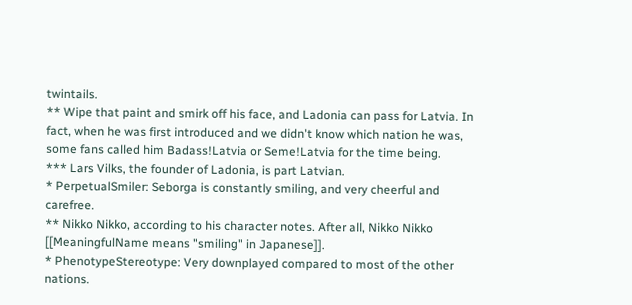twintails.
** Wipe that paint and smirk off his face, and Ladonia can pass for Latvia. In fact, when he was first introduced and we didn't know which nation he was, some fans called him Badass!Latvia or Seme!Latvia for the time being.
*** Lars Vilks, the founder of Ladonia, is part Latvian.
* PerpetualSmiler: Seborga is constantly smiling, and very cheerful and carefree.
** Nikko Nikko, according to his character notes. After all, Nikko Nikko [[MeaningfulName means "smiling" in Japanese]].
* PhenotypeStereotype: Very downplayed compared to most of the other nations.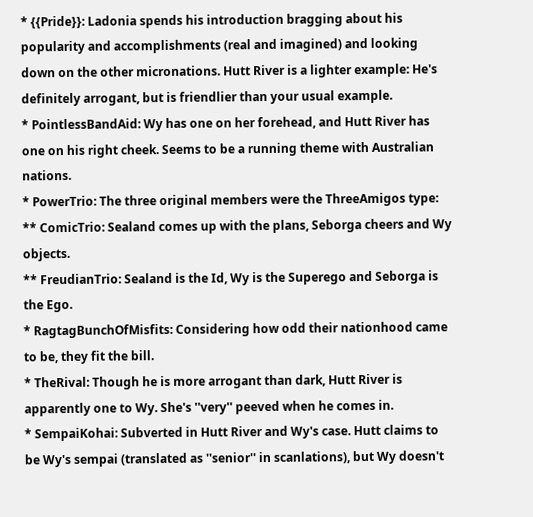* {{Pride}}: Ladonia spends his introduction bragging about his popularity and accomplishments (real and imagined) and looking down on the other micronations. Hutt River is a lighter example: He's definitely arrogant, but is friendlier than your usual example.
* PointlessBandAid: Wy has one on her forehead, and Hutt River has one on his right cheek. Seems to be a running theme with Australian nations.
* PowerTrio: The three original members were the ThreeAmigos type:
** ComicTrio: Sealand comes up with the plans, Seborga cheers and Wy objects.
** FreudianTrio: Sealand is the Id, Wy is the Superego and Seborga is the Ego.
* RagtagBunchOfMisfits: Considering how odd their nationhood came to be, they fit the bill.
* TheRival: Though he is more arrogant than dark, Hutt River is apparently one to Wy. She's ''very'' peeved when he comes in.
* SempaiKohai: Subverted in Hutt River and Wy's case. Hutt claims to be Wy's sempai (translated as ''senior'' in scanlations), but Wy doesn't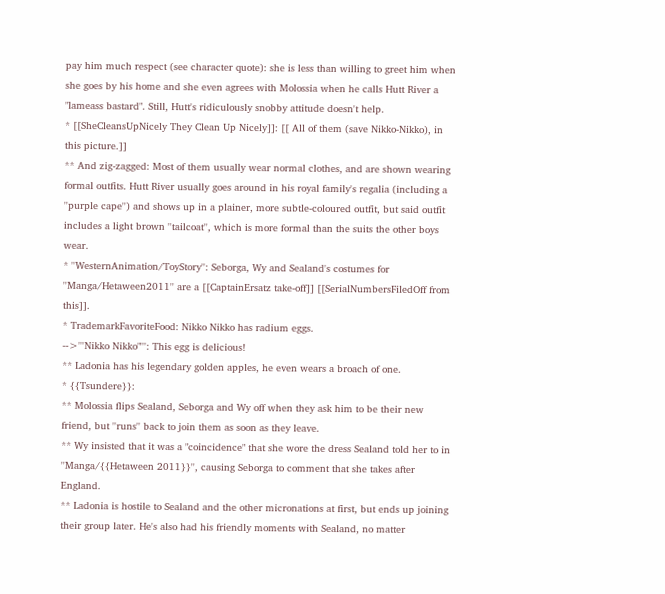pay him much respect (see character quote): she is less than willing to greet him when she goes by his home and she even agrees with Molossia when he calls Hutt River a "lameass bastard". Still, Hutt's ridiculously snobby attitude doesn't help.
* [[SheCleansUpNicely They Clean Up Nicely]]: [[ All of them (save Nikko-Nikko), in this picture.]]
** And zig-zagged: Most of them usually wear normal clothes, and are shown wearing formal outfits. Hutt River usually goes around in his royal family's regalia (including a ''purple cape'') and shows up in a plainer, more subtle-coloured outfit, but said outfit includes a light brown ''tailcoat'', which is more formal than the suits the other boys wear.
* ''WesternAnimation/ToyStory'': Seborga, Wy and Sealand's costumes for ''Manga/Hetaween2011'' are a [[CaptainErsatz take-off]] [[SerialNumbersFiledOff from this]].
* TrademarkFavoriteFood: Nikko Nikko has radium eggs.
-->'''Nikko Nikko"''': This egg is delicious!
** Ladonia has his legendary golden apples, he even wears a broach of one.
* {{Tsundere}}:
** Molossia flips Sealand, Seborga and Wy off when they ask him to be their new friend, but ''runs'' back to join them as soon as they leave.
** Wy insisted that it was a "coincidence" that she wore the dress Sealand told her to in ''Manga/{{Hetaween 2011}}'', causing Seborga to comment that she takes after England.
** Ladonia is hostile to Sealand and the other micronations at first, but ends up joining their group later. He's also had his friendly moments with Sealand, no matter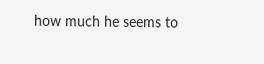how much he seems to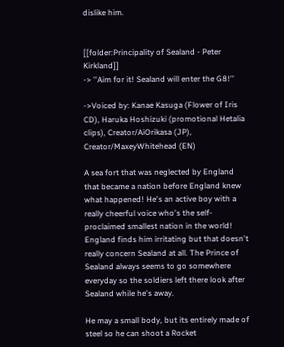dislike him.


[[folder:Principality of Sealand - Peter Kirkland]]
-> ''Aim for it! Sealand will enter the G8!''

->Voiced by: Kanae Kasuga (Flower of Iris CD), Haruka Hoshizuki (promotional Hetalia clips), Creator/AiOrikasa (JP), Creator/MaxeyWhitehead (EN)

A sea fort that was neglected by England that became a nation before England knew what happened! He's an active boy with a really cheerful voice who's the self-proclaimed smallest nation in the world! England finds him irritating but that doesn't really concern Sealand at all. The Prince of Sealand always seems to go somewhere everyday so the soldiers left there look after Sealand while he's away.

He may a small body, but its entirely made of steel so he can shoot a Rocket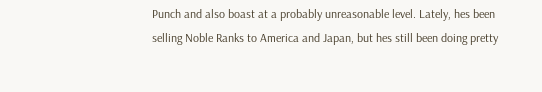Punch and also boast at a probably unreasonable level. Lately, hes been selling Noble Ranks to America and Japan, but hes still been doing pretty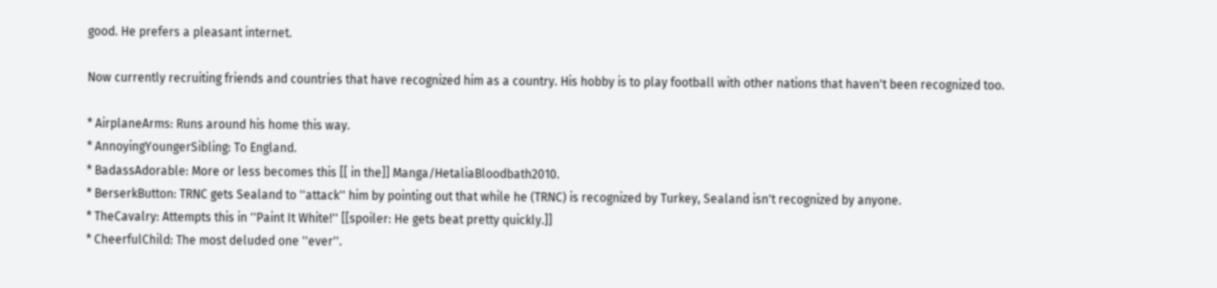good. He prefers a pleasant internet.

Now currently recruiting friends and countries that have recognized him as a country. His hobby is to play football with other nations that haven't been recognized too.

* AirplaneArms: Runs around his home this way.
* AnnoyingYoungerSibling: To England.
* BadassAdorable: More or less becomes this [[ in the]] Manga/HetaliaBloodbath2010.
* BerserkButton: TRNC gets Sealand to ''attack'' him by pointing out that while he (TRNC) is recognized by Turkey, Sealand isn't recognized by anyone.
* TheCavalry: Attempts this in ''Paint It White!'' [[spoiler: He gets beat pretty quickly.]]
* CheerfulChild: The most deluded one ''ever''.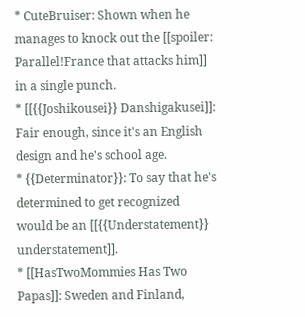* CuteBruiser: Shown when he manages to knock out the [[spoiler: Parallel!France that attacks him]] in a single punch.
* [[{{Joshikousei}} Danshigakusei]]: Fair enough, since it's an English design and he's school age.
* {{Determinator}}: To say that he's determined to get recognized would be an [[{{Understatement}} understatement]].
* [[HasTwoMommies Has Two Papas]]: Sweden and Finland,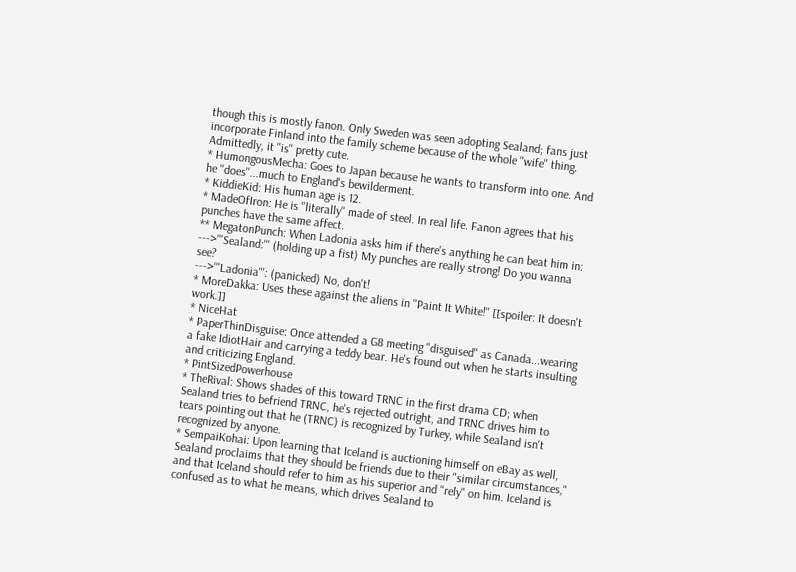though this is mostly fanon. Only Sweden was seen adopting Sealand; fans just incorporate Finland into the family scheme because of the whole "wife" thing. Admittedly, it ''is'' pretty cute.
* HumongousMecha: Goes to Japan because he wants to transform into one. And he ''does''...much to England's bewilderment.
* KiddieKid: His human age is 12.
* MadeOfIron: He is ''literally'' made of steel. In real life. Fanon agrees that his punches have the same affect.
** MegatonPunch: When Ladonia asks him if there's anything he can beat him in:
--->'''Sealand:''' (holding up a fist) My punches are really strong! Do you wanna see?
--->'''Ladonia''': (panicked) No, don't!
* MoreDakka: Uses these against the aliens in ''Paint It White!'' [[spoiler: It doesn't work.]]
* NiceHat
* PaperThinDisguise: Once attended a G8 meeting "disguised" as Canada...wearing a fake IdiotHair and carrying a teddy bear. He's found out when he starts insulting and criticizing England.
* PintSizedPowerhouse
* TheRival: Shows shades of this toward TRNC in the first drama CD; when Sealand tries to befriend TRNC, he's rejected outright, and TRNC drives him to tears pointing out that he (TRNC) is recognized by Turkey, while Sealand isn't recognized by anyone.
* SempaiKohai: Upon learning that Iceland is auctioning himself on eBay as well, Sealand proclaims that they should be friends due to their "similar circumstances," and that Iceland should refer to him as his superior and "rely" on him. Iceland is confused as to what he means, which drives Sealand to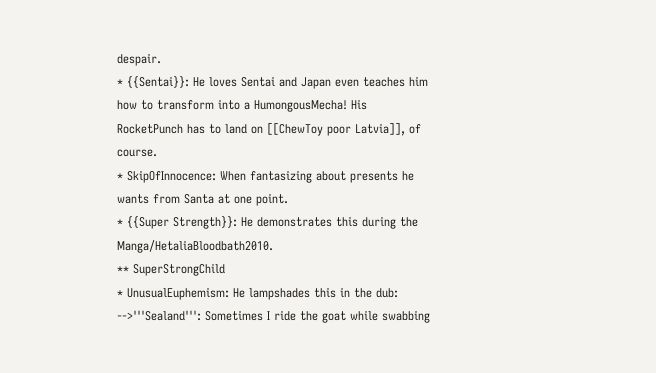despair.
* {{Sentai}}: He loves Sentai and Japan even teaches him how to transform into a HumongousMecha! His RocketPunch has to land on [[ChewToy poor Latvia]], of course.
* SkipOfInnocence: When fantasizing about presents he wants from Santa at one point.
* {{Super Strength}}: He demonstrates this during the Manga/HetaliaBloodbath2010.
** SuperStrongChild
* UnusualEuphemism: He lampshades this in the dub:
-->'''Sealand''': Sometimes I ride the goat while swabbing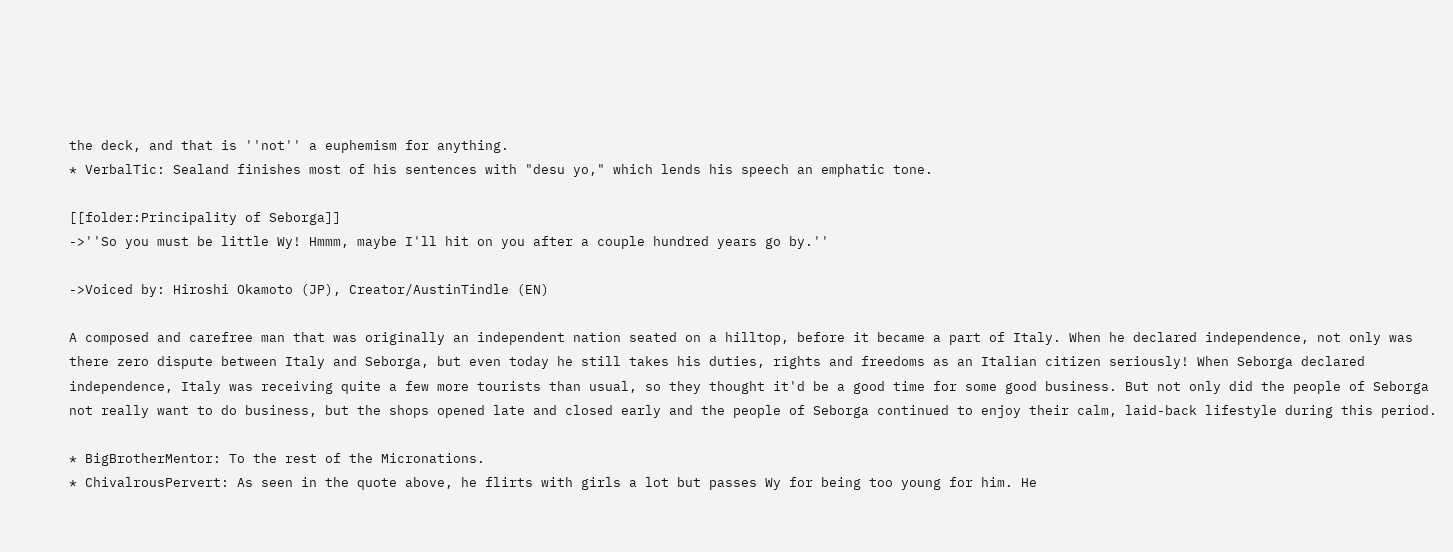the deck, and that is ''not'' a euphemism for anything.
* VerbalTic: Sealand finishes most of his sentences with "desu yo," which lends his speech an emphatic tone.

[[folder:Principality of Seborga]]
->''So you must be little Wy! Hmmm, maybe I'll hit on you after a couple hundred years go by.''

->Voiced by: Hiroshi Okamoto (JP), Creator/AustinTindle (EN)

A composed and carefree man that was originally an independent nation seated on a hilltop, before it became a part of Italy. When he declared independence, not only was there zero dispute between Italy and Seborga, but even today he still takes his duties, rights and freedoms as an Italian citizen seriously! When Seborga declared independence, Italy was receiving quite a few more tourists than usual, so they thought it'd be a good time for some good business. But not only did the people of Seborga not really want to do business, but the shops opened late and closed early and the people of Seborga continued to enjoy their calm, laid-back lifestyle during this period.

* BigBrotherMentor: To the rest of the Micronations.
* ChivalrousPervert: As seen in the quote above, he flirts with girls a lot but passes Wy for being too young for him. He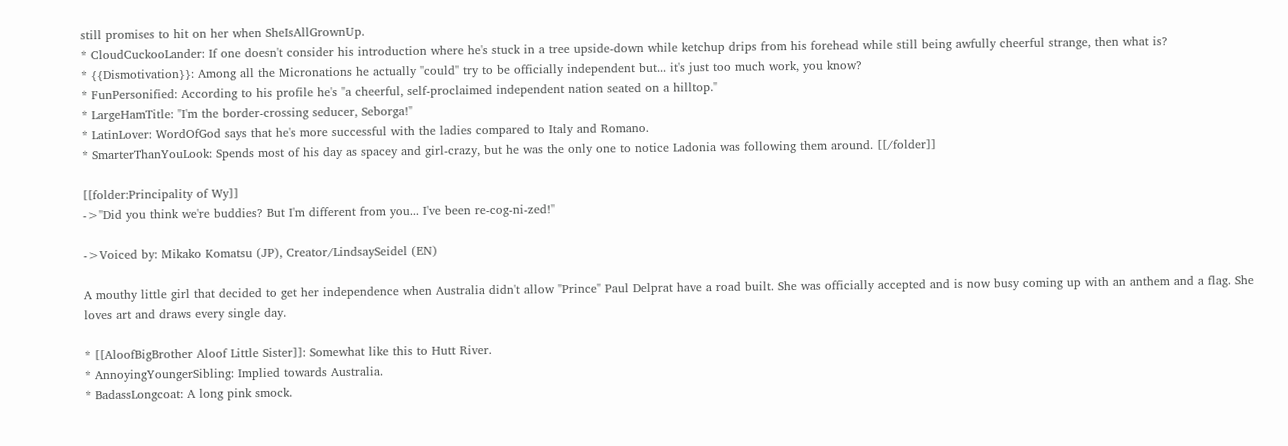still promises to hit on her when SheIsAllGrownUp.
* CloudCuckooLander: If one doesn't consider his introduction where he's stuck in a tree upside-down while ketchup drips from his forehead while still being awfully cheerful strange, then what is?
* {{Dismotivation}}: Among all the Micronations he actually ''could'' try to be officially independent but... it's just too much work, you know?
* FunPersonified: According to his profile he's "a cheerful, self-proclaimed independent nation seated on a hilltop."
* LargeHamTitle: "I'm the border-crossing seducer, Seborga!"
* LatinLover: WordOfGod says that he's more successful with the ladies compared to Italy and Romano.
* SmarterThanYouLook: Spends most of his day as spacey and girl-crazy, but he was the only one to notice Ladonia was following them around. [[/folder]]

[[folder:Principality of Wy]]
->''Did you think we're buddies? But I'm different from you... I've been re-cog-ni-zed!''

->Voiced by: Mikako Komatsu (JP), Creator/LindsaySeidel (EN)

A mouthy little girl that decided to get her independence when Australia didn't allow "Prince" Paul Delprat have a road built. She was officially accepted and is now busy coming up with an anthem and a flag. She loves art and draws every single day.

* [[AloofBigBrother Aloof Little Sister]]: Somewhat like this to Hutt River.
* AnnoyingYoungerSibling: Implied towards Australia.
* BadassLongcoat: A long pink smock.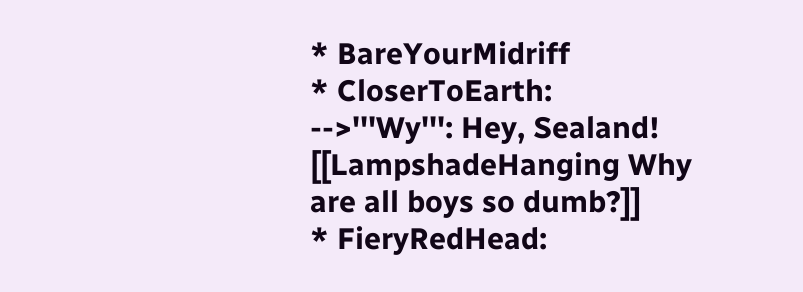* BareYourMidriff
* CloserToEarth:
-->'''Wy''': Hey, Sealand! [[LampshadeHanging Why are all boys so dumb?]]
* FieryRedHead: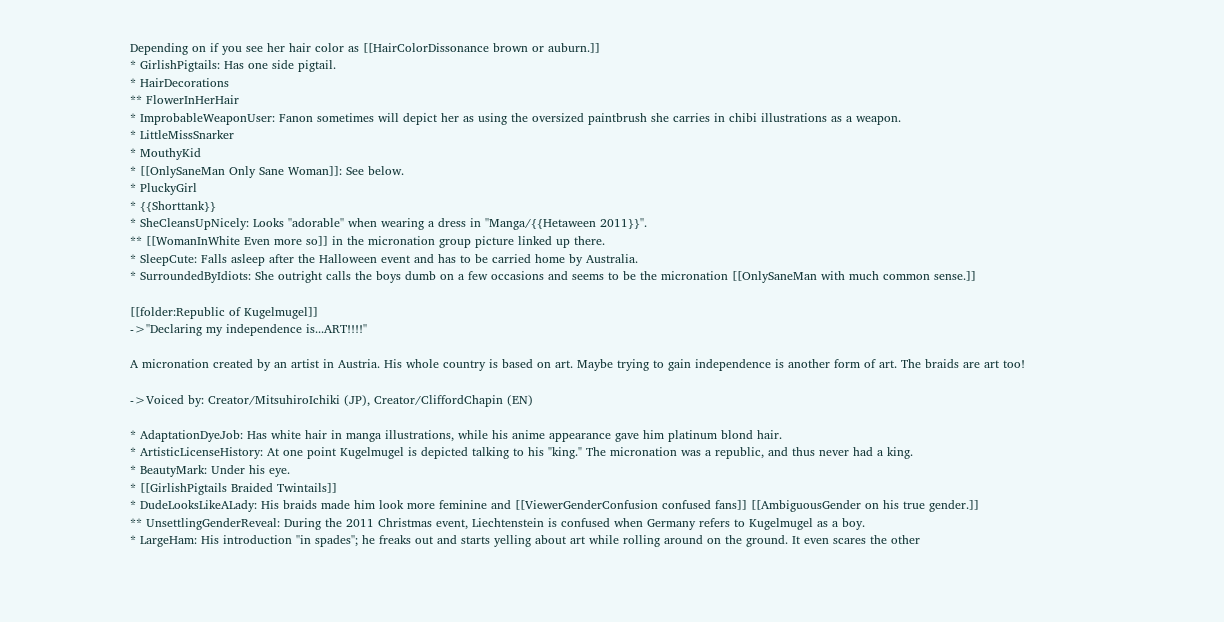Depending on if you see her hair color as [[HairColorDissonance brown or auburn.]]
* GirlishPigtails: Has one side pigtail.
* HairDecorations
** FlowerInHerHair
* ImprobableWeaponUser: Fanon sometimes will depict her as using the oversized paintbrush she carries in chibi illustrations as a weapon.
* LittleMissSnarker
* MouthyKid
* [[OnlySaneMan Only Sane Woman]]: See below.
* PluckyGirl
* {{Shorttank}}
* SheCleansUpNicely: Looks ''adorable'' when wearing a dress in ''Manga/{{Hetaween 2011}}''.
** [[WomanInWhite Even more so]] in the micronation group picture linked up there.
* SleepCute: Falls asleep after the Halloween event and has to be carried home by Australia.
* SurroundedByIdiots: She outright calls the boys dumb on a few occasions and seems to be the micronation [[OnlySaneMan with much common sense.]]

[[folder:Republic of Kugelmugel]]
->''Declaring my independence is...ART!!!!''

A micronation created by an artist in Austria. His whole country is based on art. Maybe trying to gain independence is another form of art. The braids are art too!

->Voiced by: Creator/MitsuhiroIchiki (JP), Creator/CliffordChapin (EN)

* AdaptationDyeJob: Has white hair in manga illustrations, while his anime appearance gave him platinum blond hair.
* ArtisticLicenseHistory: At one point Kugelmugel is depicted talking to his "king." The micronation was a republic, and thus never had a king.
* BeautyMark: Under his eye.
* [[GirlishPigtails Braided Twintails]]
* DudeLooksLikeALady: His braids made him look more feminine and [[ViewerGenderConfusion confused fans]] [[AmbiguousGender on his true gender.]]
** UnsettlingGenderReveal: During the 2011 Christmas event, Liechtenstein is confused when Germany refers to Kugelmugel as a boy.
* LargeHam: His introduction ''in spades''; he freaks out and starts yelling about art while rolling around on the ground. It even scares the other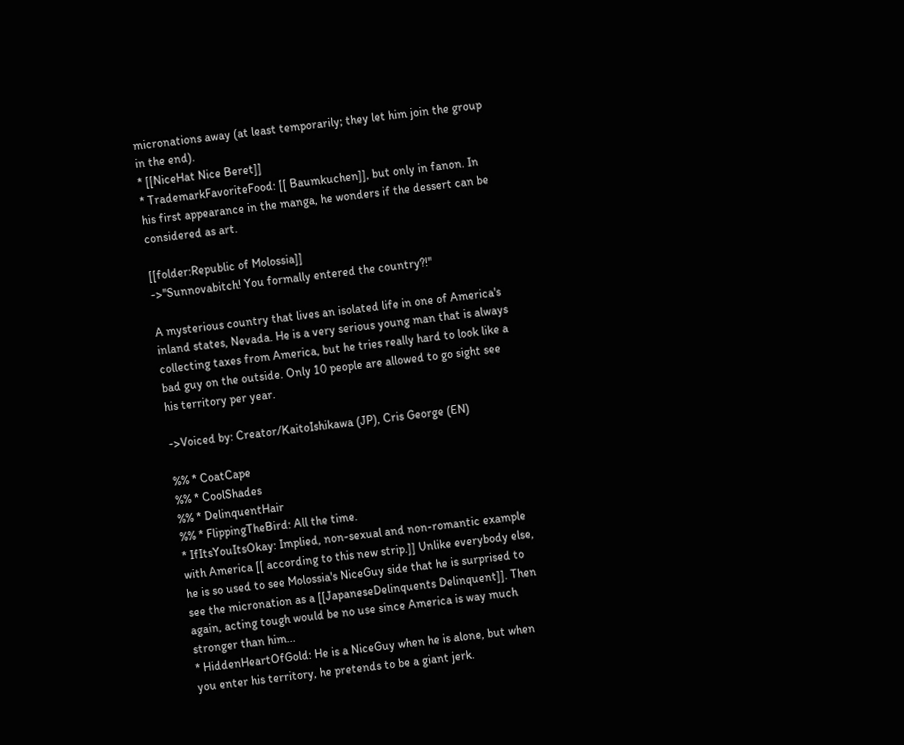micronations away (at least temporarily; they let him join the group in the end).
* [[NiceHat Nice Beret]]
* TrademarkFavoriteFood: [[ Baumkuchen]], but only in fanon. In his first appearance in the manga, he wonders if the dessert can be considered as art.

[[folder:Republic of Molossia]]
->''Sunnovabitch! You formally entered the country?!''

A mysterious country that lives an isolated life in one of America's inland states, Nevada. He is a very serious young man that is always collecting taxes from America, but he tries really hard to look like a bad guy on the outside. Only 10 people are allowed to go sight see his territory per year.

->Voiced by: Creator/KaitoIshikawa (JP), Cris George (EN)

%% * CoatCape
%% * CoolShades
%% * DelinquentHair
%% * FlippingTheBird: All the time.
* IfItsYouItsOkay: Implied, non-sexual and non-romantic example with America [[ according to this new strip.]] Unlike everybody else, he is so used to see Molossia's NiceGuy side that he is surprised to see the micronation as a [[JapaneseDelinquents Delinquent]]. Then again, acting tough would be no use since America is way much stronger than him...
* HiddenHeartOfGold: He is a NiceGuy when he is alone, but when you enter his territory, he pretends to be a giant jerk.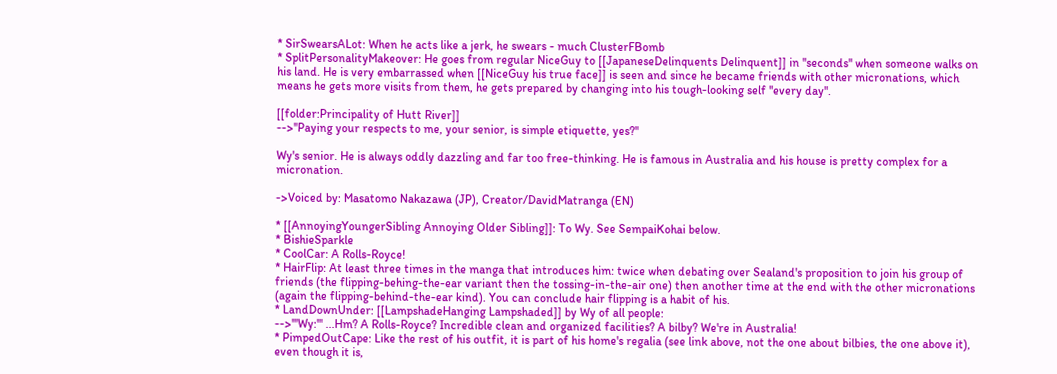* SirSwearsALot: When he acts like a jerk, he swears - much ClusterFBomb
* SplitPersonalityMakeover: He goes from regular NiceGuy to [[JapaneseDelinquents Delinquent]] in ''seconds'' when someone walks on his land. He is very embarrassed when [[NiceGuy his true face]] is seen and since he became friends with other micronations, which means he gets more visits from them, he gets prepared by changing into his tough-looking self ''every day''.

[[folder:Principality of Hutt River]]
-->''Paying your respects to me, your senior, is simple etiquette, yes?''

Wy's senior. He is always oddly dazzling and far too free-thinking. He is famous in Australia and his house is pretty complex for a micronation.

->Voiced by: Masatomo Nakazawa (JP), Creator/DavidMatranga (EN)

* [[AnnoyingYoungerSibling Annoying Older Sibling]]: To Wy. See SempaiKohai below.
* BishieSparkle
* CoolCar: A Rolls-Royce!
* HairFlip: At least three times in the manga that introduces him: twice when debating over Sealand's proposition to join his group of friends (the flipping-behing-the-ear variant then the tossing-in-the-air one) then another time at the end with the other micronations (again the flipping-behind-the-ear kind). You can conclude hair flipping is a habit of his.
* LandDownUnder: [[LampshadeHanging Lampshaded]] by Wy of all people:
-->'''Wy:''' ...Hm? A Rolls-Royce? Incredible clean and organized facilities? A bilby? We're in Australia!
* PimpedOutCape: Like the rest of his outfit, it is part of his home's regalia (see link above, not the one about bilbies, the one above it), even though it is,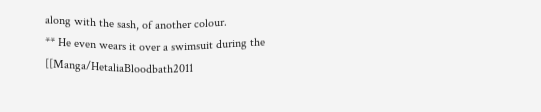along with the sash, of another colour.
** He even wears it over a swimsuit during the [[Manga/HetaliaBloodbath2011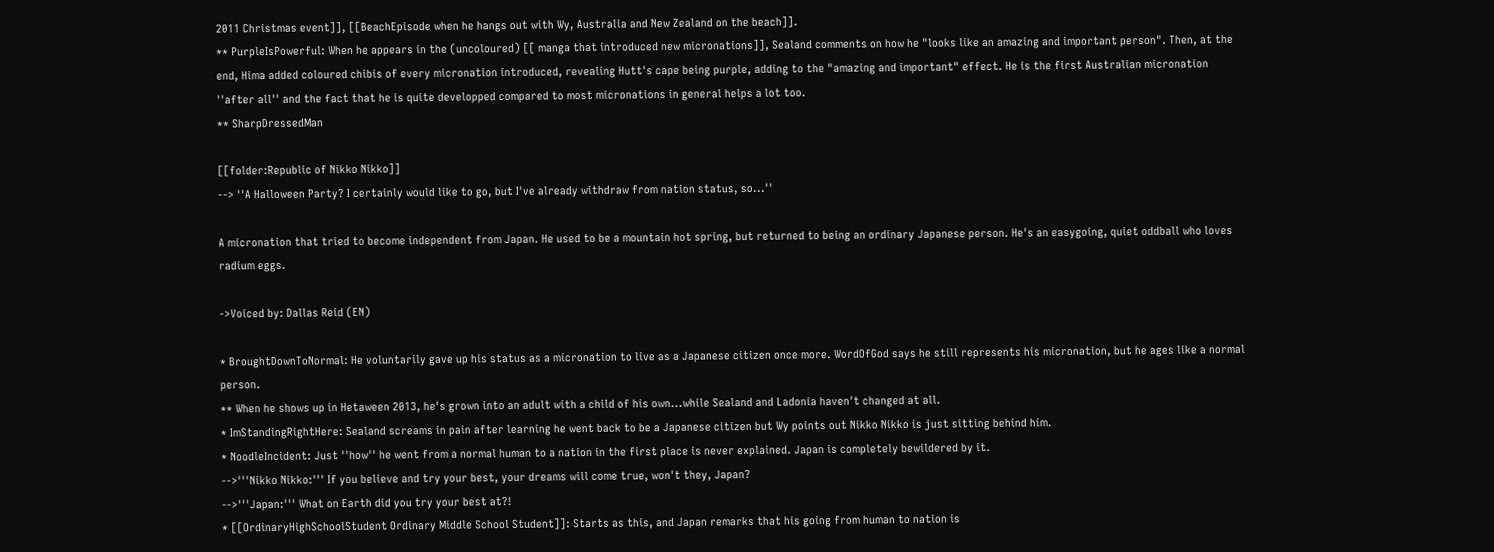2011 Christmas event]], [[BeachEpisode when he hangs out with Wy, Australia and New Zealand on the beach]].
** PurpleIsPowerful: When he appears in the (uncoloured) [[ manga that introduced new micronations]], Sealand comments on how he "looks like an amazing and important person". Then, at the end, Hima added coloured chibis of every micronation introduced, revealing Hutt's cape being purple, adding to the "amazing and important" effect. He is the first Australian micronation ''after all'' and the fact that he is quite developped compared to most micronations in general helps a lot too.
** SharpDressedMan

[[folder:Republic of Nikko Nikko]]
--> ''A Halloween Party? I certainly would like to go, but I've already withdraw from nation status, so...''

A micronation that tried to become independent from Japan. He used to be a mountain hot spring, but returned to being an ordinary Japanese person. He's an easygoing, quiet oddball who loves radium eggs.

->Voiced by: Dallas Reid (EN)

* BroughtDownToNormal: He voluntarily gave up his status as a micronation to live as a Japanese citizen once more. WordOfGod says he still represents his micronation, but he ages like a normal person.
** When he shows up in Hetaween 2013, he's grown into an adult with a child of his own...while Sealand and Ladonia haven't changed at all.
* ImStandingRightHere: Sealand screams in pain after learning he went back to be a Japanese citizen but Wy points out Nikko Nikko is just sitting behind him.
* NoodleIncident: Just ''how'' he went from a normal human to a nation in the first place is never explained. Japan is completely bewildered by it.
-->'''Nikko Nikko:''' If you believe and try your best, your dreams will come true, won't they, Japan?
-->'''Japan:''' What on Earth did you try your best at?!
* [[OrdinaryHighSchoolStudent Ordinary Middle School Student]]: Starts as this, and Japan remarks that his going from human to nation is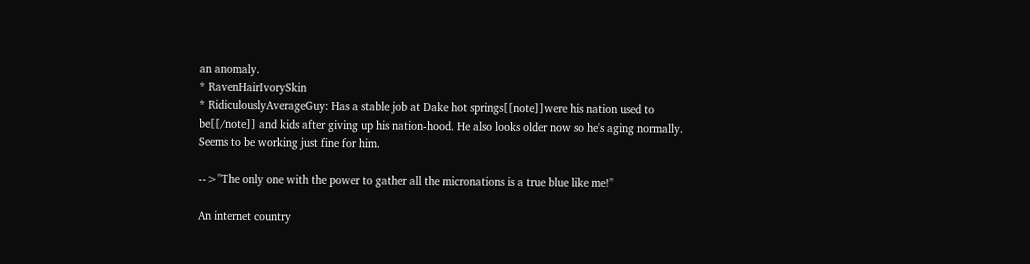an anomaly.
* RavenHairIvorySkin
* RidiculouslyAverageGuy: Has a stable job at Dake hot springs[[note]]were his nation used to be[[/note]] and kids after giving up his nation-hood. He also looks older now so he's aging normally. Seems to be working just fine for him.

-->''The only one with the power to gather all the micronations is a true blue like me!''

An internet country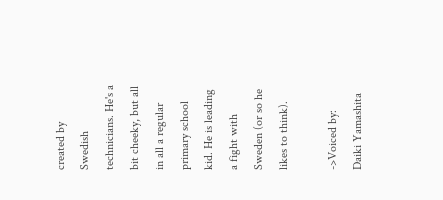created by Swedish technicians. He's a bit cheeky, but all in all a regular primary school kid. He is leading a fight with Sweden (or so he likes to think).

->Voiced by: Daiki Yamashita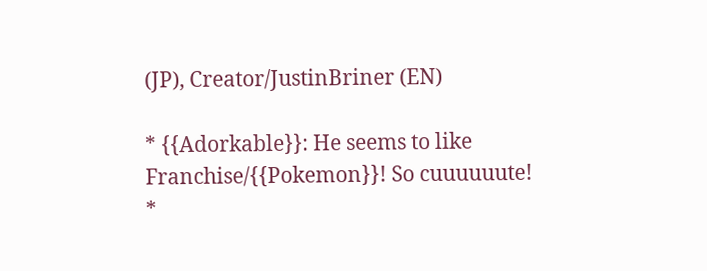(JP), Creator/JustinBriner (EN)

* {{Adorkable}}: He seems to like Franchise/{{Pokemon}}! So cuuuuuute!
*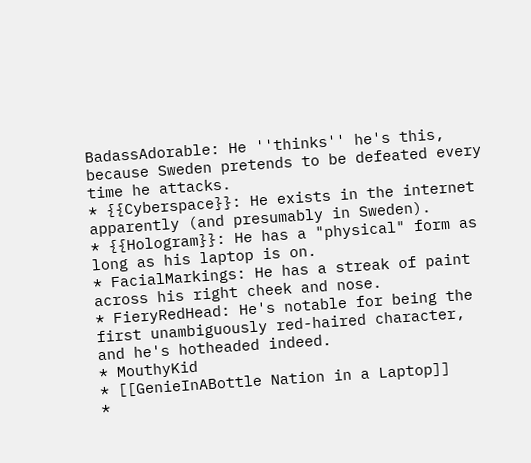BadassAdorable: He ''thinks'' he's this, because Sweden pretends to be defeated every time he attacks.
* {{Cyberspace}}: He exists in the internet apparently (and presumably in Sweden).
* {{Hologram}}: He has a "physical" form as long as his laptop is on.
* FacialMarkings: He has a streak of paint across his right cheek and nose.
* FieryRedHead: He's notable for being the first unambiguously red-haired character, and he's hotheaded indeed.
* MouthyKid
* [[GenieInABottle Nation in a Laptop]]
*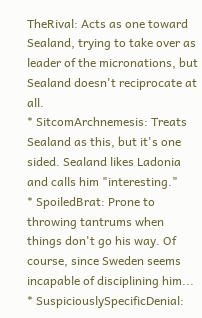TheRival: Acts as one toward Sealand, trying to take over as leader of the micronations, but Sealand doesn't reciprocate at all.
* SitcomArchnemesis: Treats Sealand as this, but it's one sided. Sealand likes Ladonia and calls him "interesting."
* SpoiledBrat: Prone to throwing tantrums when things don't go his way. Of course, since Sweden seems incapable of disciplining him...
* SuspiciouslySpecificDenial: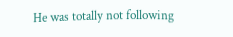He was totally not following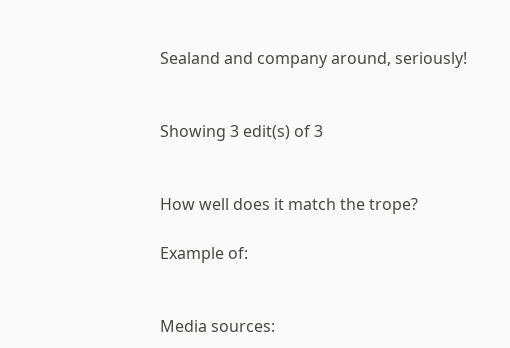Sealand and company around, seriously!


Showing 3 edit(s) of 3


How well does it match the trope?

Example of:


Media sources: